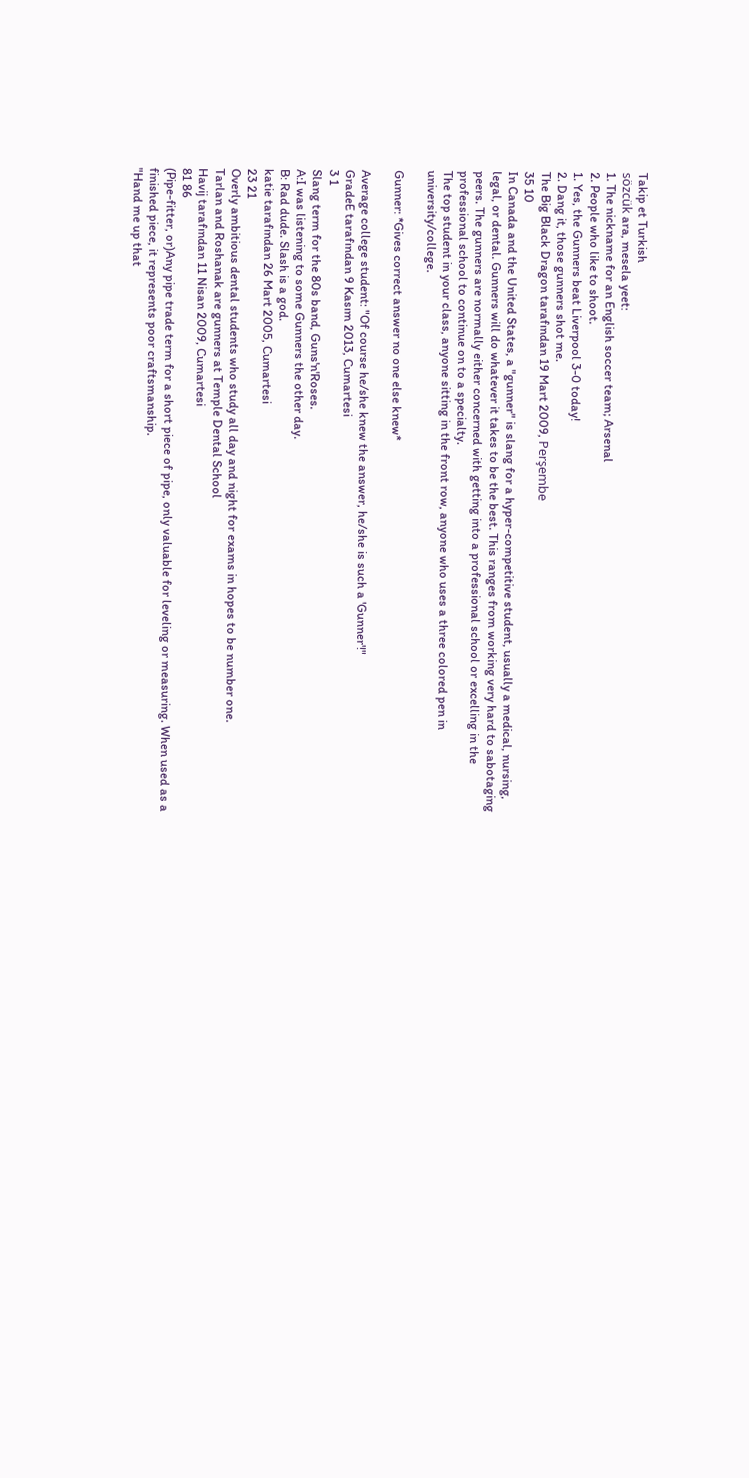Takip et Turkish
sözcük ara, mesela yeet:
1. The nickname for an English soccer team; Arsenal
2. People who like to shoot.
1. Yes, the Gunners beat Liverpool 3-0 today!
2. Dang it, those gunners shot me.
The Big Black Dragon tarafından 19 Mart 2009, Perşembe
35 10
In Canada and the United States, a "gunner" is slang for a hyper-competitive student, usually a medical, nursing, legal, or dental. Gunners will do whatever it takes to be the best. This ranges from working very hard to sabotaging peers. The gunners are normally either concerned with getting into a professional school or excelling in the professional school to continue on to a specialty.
The top student in your class, anyone sitting in the front row, anyone who uses a three colored pen in university/college.

Gunner: *Gives correct answer no one else knew*

Average college student: "Of course he/she knew the answer, he/she is such a 'Gunner'!"
GradeE tarafından 9 Kasım 2013, Cumartesi
3 1
Slang term for the 80s band, Guns'n'Roses.
A:I was listening to some Gunners the other day.
B: Rad dude. Slash is a god.
katie tarafından 26 Mart 2005, Cumartesi
23 21
Overly ambitious dental students who study all day and night for exams in hopes to be number one.
Tarlan and Roshanak are gunners at Temple Dental School
Havij tarafından 11 Nisan 2009, Cumartesi
81 86
(Pipe-fitter, or)Any pipe trade term for a short piece of pipe, only valuable for leveling or measuring. When used as a finished piece, it represents poor craftsmanship.
"Hand me up that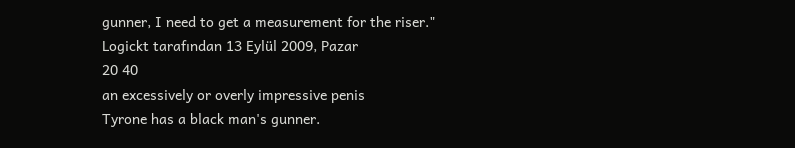gunner, I need to get a measurement for the riser."
Logickt tarafından 13 Eylül 2009, Pazar
20 40
an excessively or overly impressive penis
Tyrone has a black man's gunner.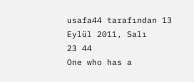usafa44 tarafından 13 Eylül 2011, Salı
23 44
One who has a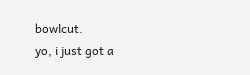bowlcut.
yo, i just got a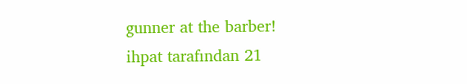gunner at the barber!
ihpat tarafından 21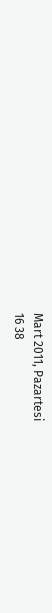Mart 2011, Pazartesi
16 38